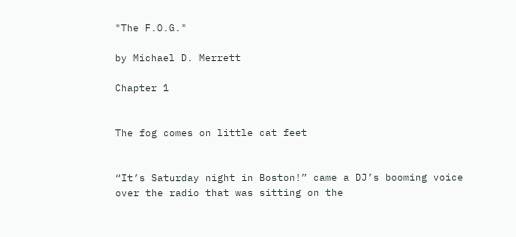"The F.O.G."

by Michael D. Merrett

Chapter 1


The fog comes on little cat feet


“It’s Saturday night in Boston!” came a DJ’s booming voice over the radio that was sitting on the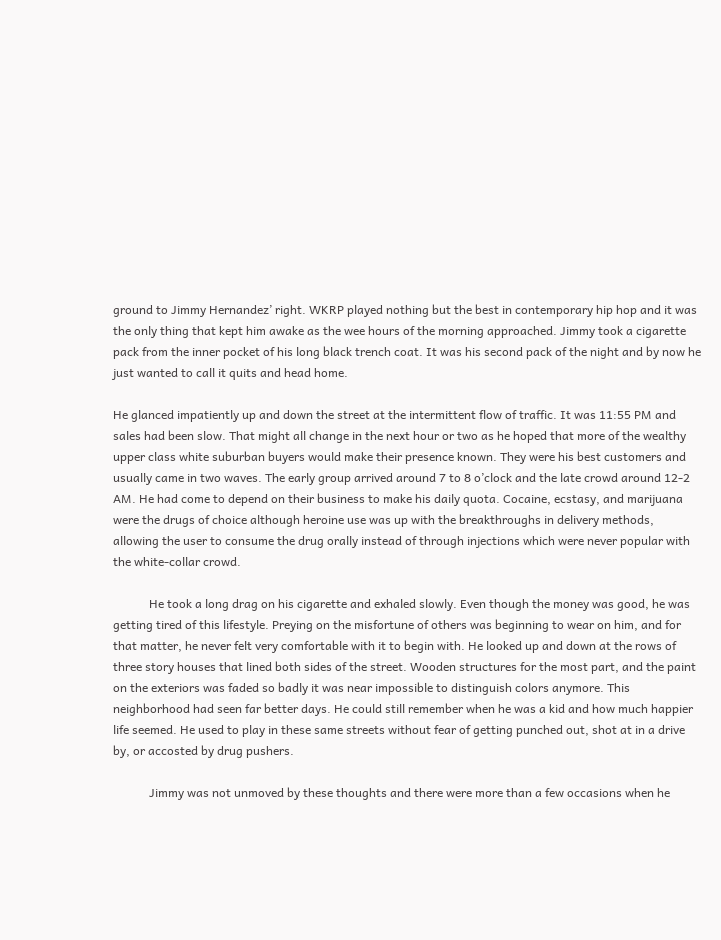ground to Jimmy Hernandez’ right. WKRP played nothing but the best in contemporary hip hop and it was the only thing that kept him awake as the wee hours of the morning approached. Jimmy took a cigarette pack from the inner pocket of his long black trench coat. It was his second pack of the night and by now he just wanted to call it quits and head home.

He glanced impatiently up and down the street at the intermittent flow of traffic. It was 11:55 PM and sales had been slow. That might all change in the next hour or two as he hoped that more of the wealthy upper class white suburban buyers would make their presence known. They were his best customers and usually came in two waves. The early group arrived around 7 to 8 o’clock and the late crowd around 12-2 AM. He had come to depend on their business to make his daily quota. Cocaine, ecstasy, and marijuana were the drugs of choice although heroine use was up with the breakthroughs in delivery methods, allowing the user to consume the drug orally instead of through injections which were never popular with the white-collar crowd.

            He took a long drag on his cigarette and exhaled slowly. Even though the money was good, he was getting tired of this lifestyle. Preying on the misfortune of others was beginning to wear on him, and for that matter, he never felt very comfortable with it to begin with. He looked up and down at the rows of three story houses that lined both sides of the street. Wooden structures for the most part, and the paint on the exteriors was faded so badly it was near impossible to distinguish colors anymore. This neighborhood had seen far better days. He could still remember when he was a kid and how much happier life seemed. He used to play in these same streets without fear of getting punched out, shot at in a drive by, or accosted by drug pushers.

            Jimmy was not unmoved by these thoughts and there were more than a few occasions when he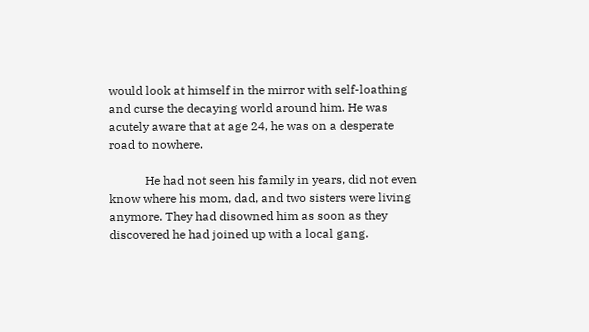would look at himself in the mirror with self-loathing and curse the decaying world around him. He was acutely aware that at age 24, he was on a desperate road to nowhere.

            He had not seen his family in years, did not even know where his mom, dad, and two sisters were living anymore. They had disowned him as soon as they discovered he had joined up with a local gang.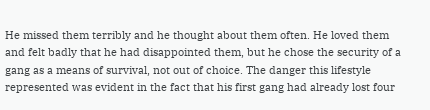He missed them terribly and he thought about them often. He loved them and felt badly that he had disappointed them, but he chose the security of a gang as a means of survival, not out of choice. The danger this lifestyle represented was evident in the fact that his first gang had already lost four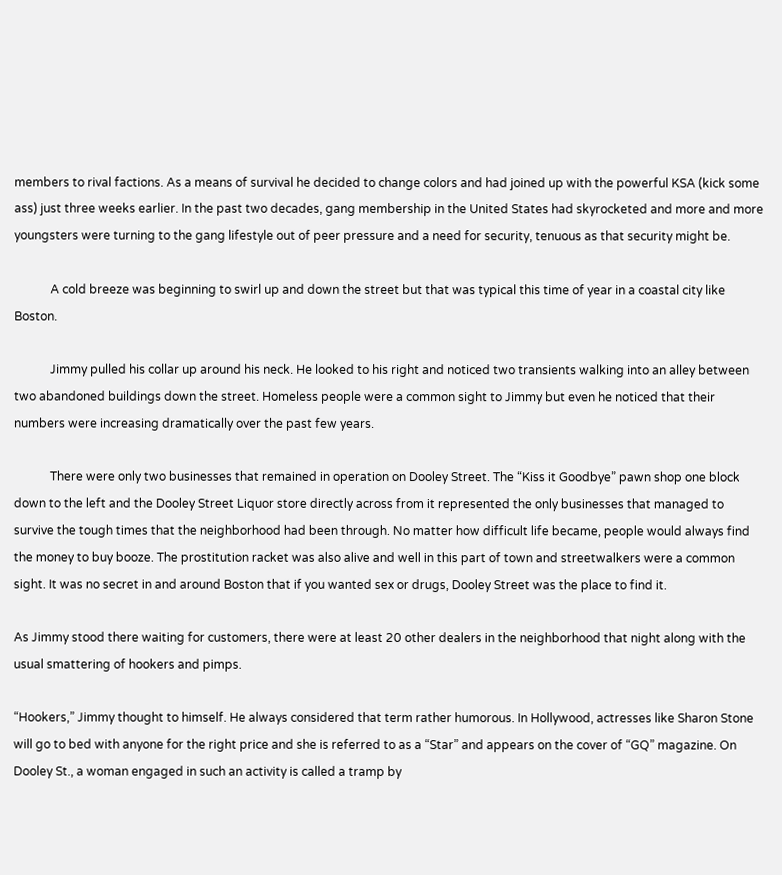members to rival factions. As a means of survival he decided to change colors and had joined up with the powerful KSA (kick some ass) just three weeks earlier. In the past two decades, gang membership in the United States had skyrocketed and more and more youngsters were turning to the gang lifestyle out of peer pressure and a need for security, tenuous as that security might be.

            A cold breeze was beginning to swirl up and down the street but that was typical this time of year in a coastal city like Boston.

            Jimmy pulled his collar up around his neck. He looked to his right and noticed two transients walking into an alley between two abandoned buildings down the street. Homeless people were a common sight to Jimmy but even he noticed that their numbers were increasing dramatically over the past few years.

            There were only two businesses that remained in operation on Dooley Street. The “Kiss it Goodbye” pawn shop one block down to the left and the Dooley Street Liquor store directly across from it represented the only businesses that managed to survive the tough times that the neighborhood had been through. No matter how difficult life became, people would always find the money to buy booze. The prostitution racket was also alive and well in this part of town and streetwalkers were a common sight. It was no secret in and around Boston that if you wanted sex or drugs, Dooley Street was the place to find it.

As Jimmy stood there waiting for customers, there were at least 20 other dealers in the neighborhood that night along with the usual smattering of hookers and pimps.

“Hookers,” Jimmy thought to himself. He always considered that term rather humorous. In Hollywood, actresses like Sharon Stone will go to bed with anyone for the right price and she is referred to as a “Star” and appears on the cover of “GQ” magazine. On Dooley St., a woman engaged in such an activity is called a tramp by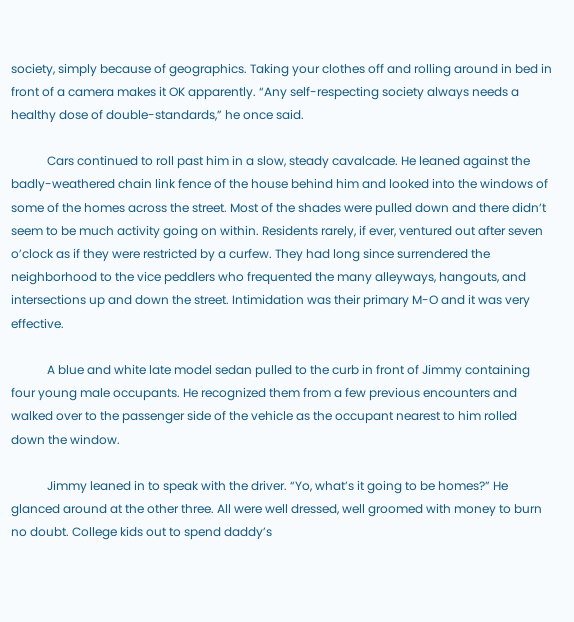society, simply because of geographics. Taking your clothes off and rolling around in bed in front of a camera makes it OK apparently. “Any self-respecting society always needs a healthy dose of double-standards,” he once said.

            Cars continued to roll past him in a slow, steady cavalcade. He leaned against the badly-weathered chain link fence of the house behind him and looked into the windows of some of the homes across the street. Most of the shades were pulled down and there didn’t seem to be much activity going on within. Residents rarely, if ever, ventured out after seven o’clock as if they were restricted by a curfew. They had long since surrendered the neighborhood to the vice peddlers who frequented the many alleyways, hangouts, and intersections up and down the street. Intimidation was their primary M-O and it was very effective.

            A blue and white late model sedan pulled to the curb in front of Jimmy containing four young male occupants. He recognized them from a few previous encounters and walked over to the passenger side of the vehicle as the occupant nearest to him rolled down the window.

            Jimmy leaned in to speak with the driver. “Yo, what’s it going to be homes?” He glanced around at the other three. All were well dressed, well groomed with money to burn no doubt. College kids out to spend daddy’s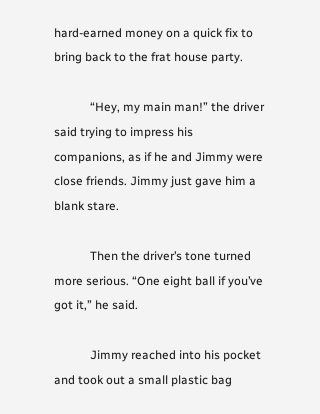hard-earned money on a quick fix to bring back to the frat house party.

            “Hey, my main man!” the driver said trying to impress his companions, as if he and Jimmy were close friends. Jimmy just gave him a blank stare.

            Then the driver’s tone turned more serious. “One eight ball if you’ve got it,” he said.

            Jimmy reached into his pocket and took out a small plastic bag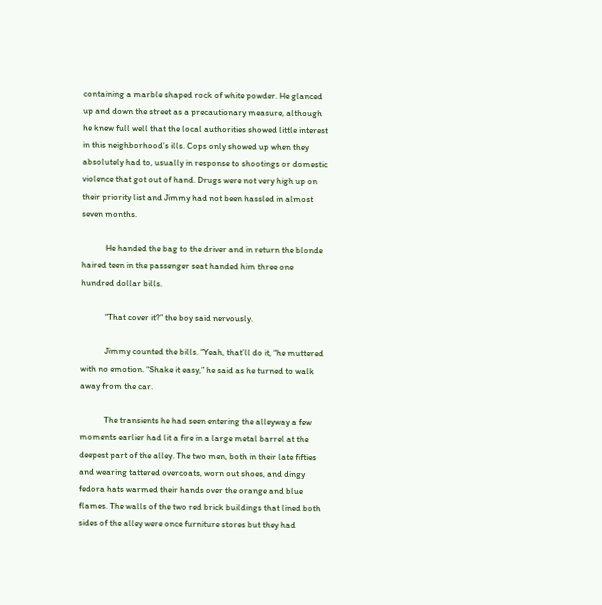containing a marble shaped rock of white powder. He glanced up and down the street as a precautionary measure, although he knew full well that the local authorities showed little interest in this neighborhood’s ills. Cops only showed up when they absolutely had to, usually in response to shootings or domestic violence that got out of hand. Drugs were not very high up on their priority list and Jimmy had not been hassled in almost seven months.

            He handed the bag to the driver and in return the blonde haired teen in the passenger seat handed him three one hundred dollar bills.

            “That cover it?” the boy said nervously.

            Jimmy counted the bills. “Yeah, that’ll do it, “he muttered with no emotion. “Shake it easy,” he said as he turned to walk away from the car.

            The transients he had seen entering the alleyway a few moments earlier had lit a fire in a large metal barrel at the deepest part of the alley. The two men, both in their late fifties and wearing tattered overcoats, worn out shoes, and dingy fedora hats warmed their hands over the orange and blue flames. The walls of the two red brick buildings that lined both sides of the alley were once furniture stores but they had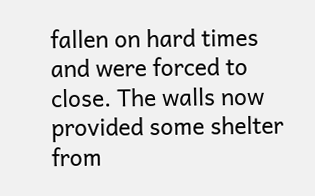fallen on hard times and were forced to close. The walls now provided some shelter from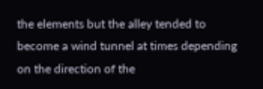the elements but the alley tended to become a wind tunnel at times depending on the direction of the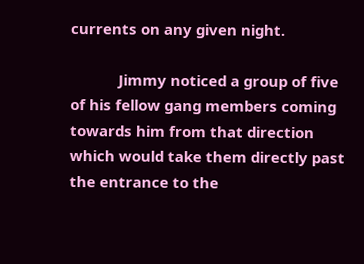currents on any given night.

            Jimmy noticed a group of five of his fellow gang members coming towards him from that direction which would take them directly past the entrance to the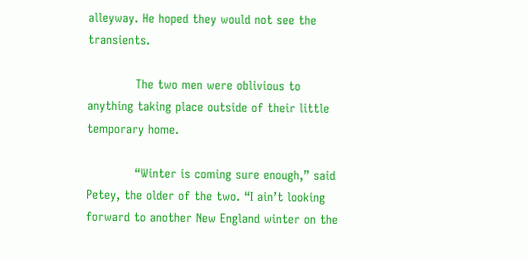alleyway. He hoped they would not see the transients.

            The two men were oblivious to anything taking place outside of their little temporary home.

            “Winter is coming sure enough,” said Petey, the older of the two. “I ain’t looking forward to another New England winter on the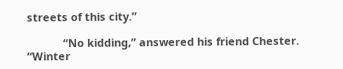streets of this city.”

            “No kidding,” answered his friend Chester. “Winter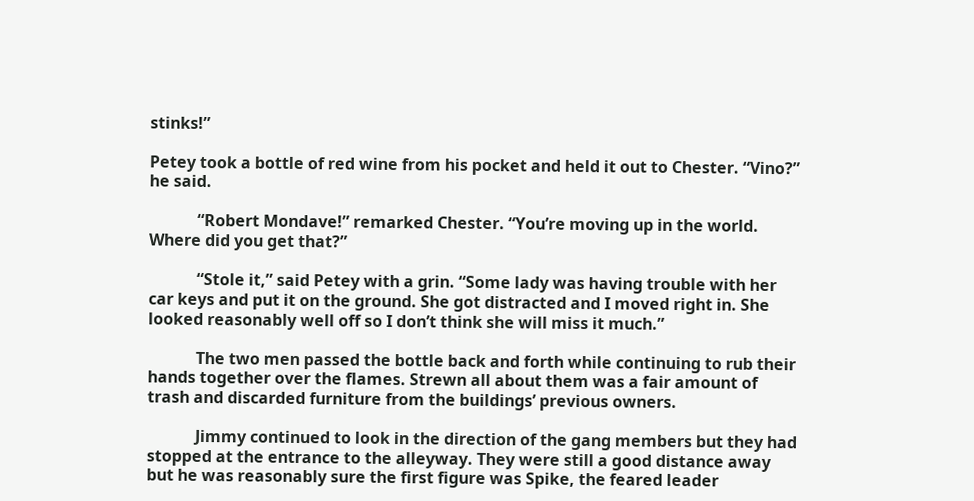stinks!”

Petey took a bottle of red wine from his pocket and held it out to Chester. “Vino?” he said.

            “Robert Mondave!” remarked Chester. “You’re moving up in the world. Where did you get that?”

            “Stole it,” said Petey with a grin. “Some lady was having trouble with her car keys and put it on the ground. She got distracted and I moved right in. She looked reasonably well off so I don’t think she will miss it much.”

            The two men passed the bottle back and forth while continuing to rub their hands together over the flames. Strewn all about them was a fair amount of trash and discarded furniture from the buildings’ previous owners.

            Jimmy continued to look in the direction of the gang members but they had stopped at the entrance to the alleyway. They were still a good distance away but he was reasonably sure the first figure was Spike, the feared leader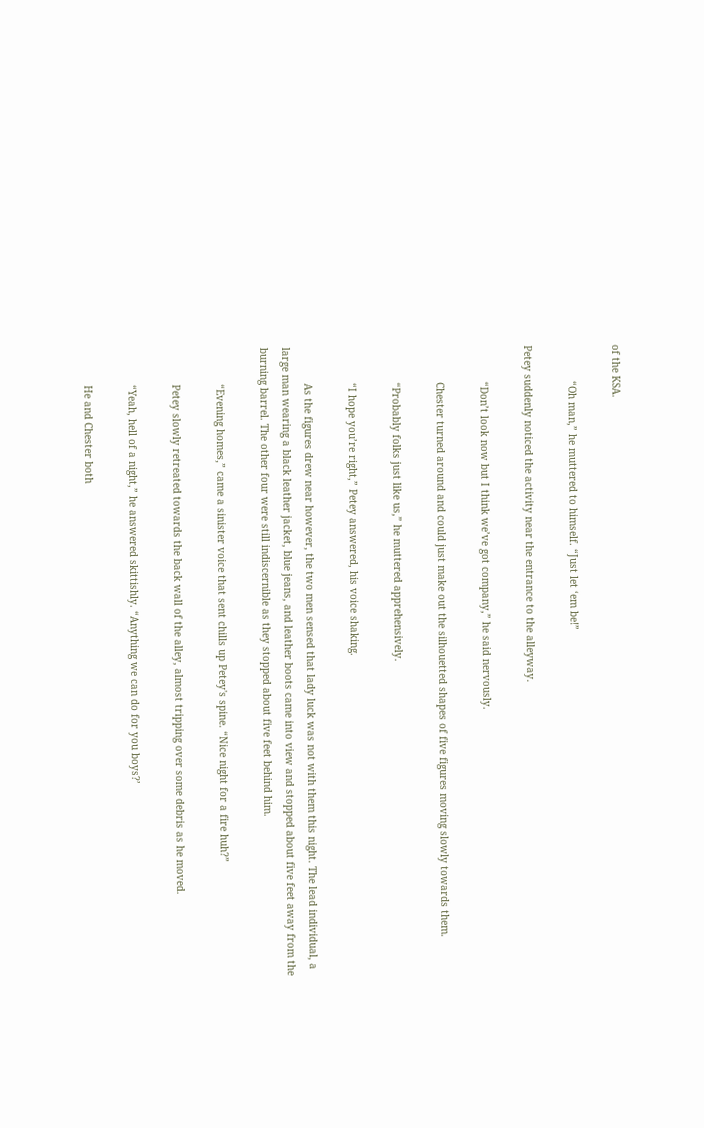of the KSA.

            “Oh man,” he muttered to himself. “Just let ‘em be!”

Petey suddenly noticed the activity near the entrance to the alleyway.

            “Don’t look now but I think we’ve got company,” he said nervously.

            Chester turned around and could just make out the silhouetted shapes of five figures moving slowly towards them.

            “Probably folks just like us,” he muttered apprehensively.

            “I hope you’re right,” Petey answered, his voice shaking.

            As the figures drew near however, the two men sensed that lady luck was not with them this night. The lead individual, a large man wearing a black leather jacket, blue jeans, and leather boots came into view and stopped about five feet away from the burning barrel. The other four were still indiscernible as they stopped about five feet behind him.

            “Evening homes,” came a sinister voice that sent chills up Petey's spine. “Nice night for a fire huh?”

            Petey slowly retreated towards the back wall of the alley, almost tripping over some debris as he moved.

            “Yeah, hell of a night,” he answered skittishly. “Anything we can do for you boys?’

            He and Chester both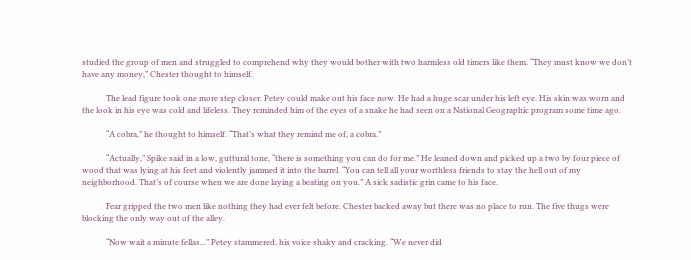studied the group of men and struggled to comprehend why they would bother with two harmless old timers like them. “They must know we don’t have any money,” Chester thought to himself.

            The lead figure took one more step closer. Petey could make out his face now. He had a huge scar under his left eye. His skin was worn and the look in his eye was cold and lifeless. They reminded him of the eyes of a snake he had seen on a National Geographic program some time ago.

            “A cobra,” he thought to himself. “That’s what they remind me of, a cobra.”

            “Actually,” Spike said in a low, guttural tone, “there is something you can do for me.” He leaned down and picked up a two by four piece of wood that was lying at his feet and violently jammed it into the barrel. “You can tell all your worthless friends to stay the hell out of my neighborhood. That’s of course when we are done laying a beating on you.” A sick sadistic grin came to his face.

            Fear gripped the two men like nothing they had ever felt before. Chester backed away but there was no place to run. The five thugs were blocking the only way out of the alley.

            “Now wait a minute fellas...” Petey stammered, his voice shaky and cracking. “We never did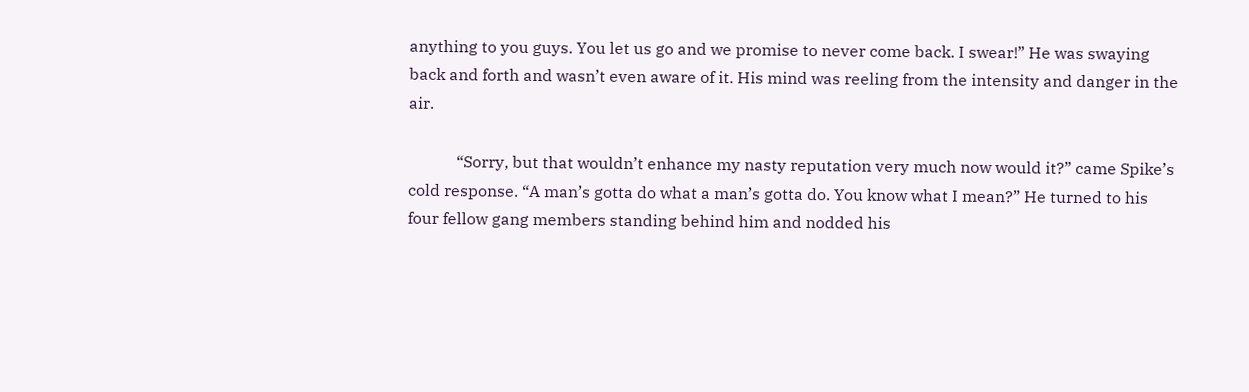anything to you guys. You let us go and we promise to never come back. I swear!” He was swaying back and forth and wasn’t even aware of it. His mind was reeling from the intensity and danger in the air.

            “Sorry, but that wouldn’t enhance my nasty reputation very much now would it?” came Spike’s cold response. “A man’s gotta do what a man’s gotta do. You know what I mean?” He turned to his four fellow gang members standing behind him and nodded his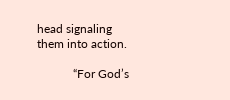head signaling them into action.

            “For God’s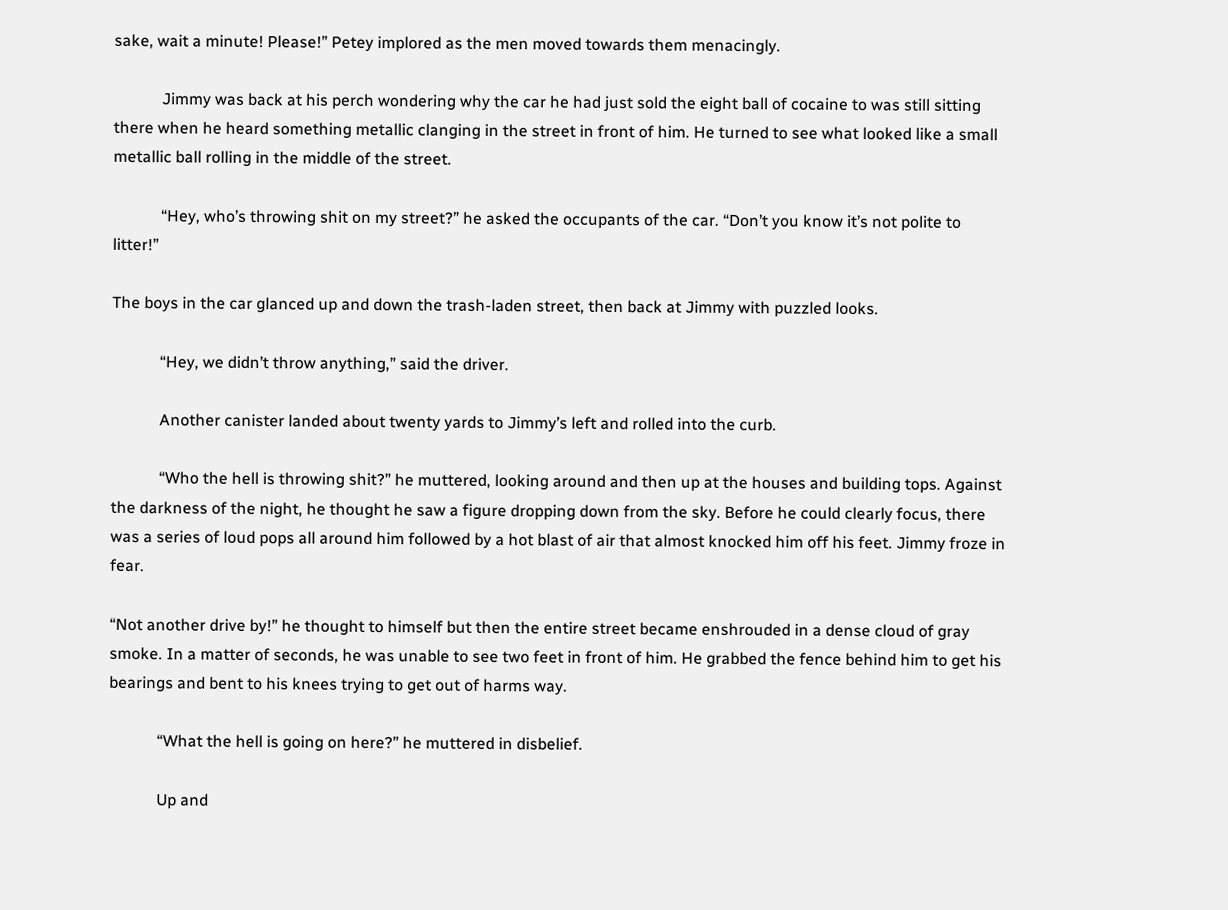sake, wait a minute! Please!” Petey implored as the men moved towards them menacingly.

            Jimmy was back at his perch wondering why the car he had just sold the eight ball of cocaine to was still sitting there when he heard something metallic clanging in the street in front of him. He turned to see what looked like a small metallic ball rolling in the middle of the street.

            “Hey, who’s throwing shit on my street?” he asked the occupants of the car. “Don’t you know it’s not polite to litter!”

The boys in the car glanced up and down the trash-laden street, then back at Jimmy with puzzled looks.

            “Hey, we didn’t throw anything,” said the driver.

            Another canister landed about twenty yards to Jimmy’s left and rolled into the curb.

            “Who the hell is throwing shit?” he muttered, looking around and then up at the houses and building tops. Against the darkness of the night, he thought he saw a figure dropping down from the sky. Before he could clearly focus, there was a series of loud pops all around him followed by a hot blast of air that almost knocked him off his feet. Jimmy froze in fear.

“Not another drive by!” he thought to himself but then the entire street became enshrouded in a dense cloud of gray smoke. In a matter of seconds, he was unable to see two feet in front of him. He grabbed the fence behind him to get his bearings and bent to his knees trying to get out of harms way.

            “What the hell is going on here?” he muttered in disbelief.

            Up and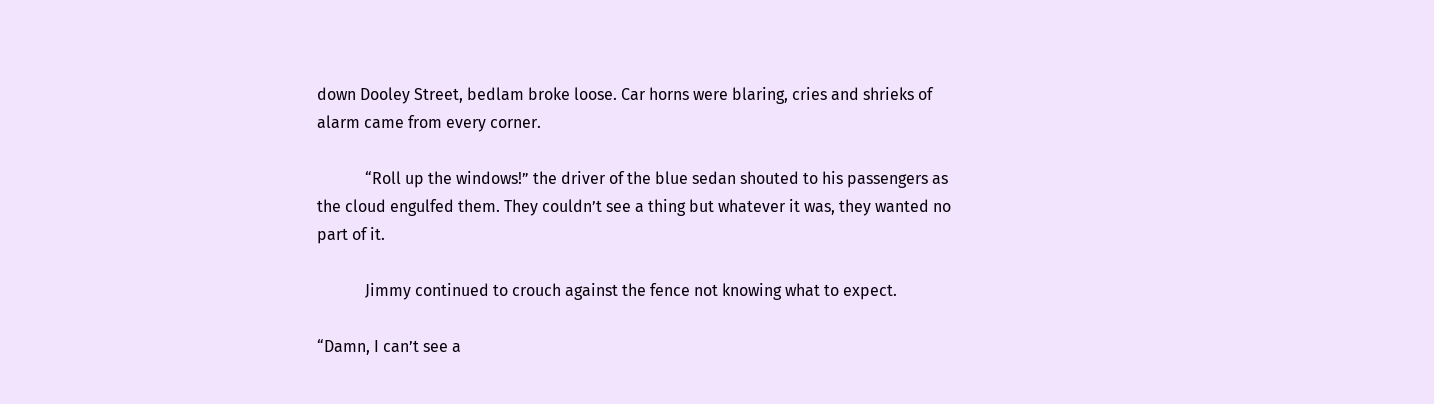down Dooley Street, bedlam broke loose. Car horns were blaring, cries and shrieks of alarm came from every corner.

            “Roll up the windows!” the driver of the blue sedan shouted to his passengers as the cloud engulfed them. They couldn’t see a thing but whatever it was, they wanted no part of it.

            Jimmy continued to crouch against the fence not knowing what to expect.

“Damn, I can’t see a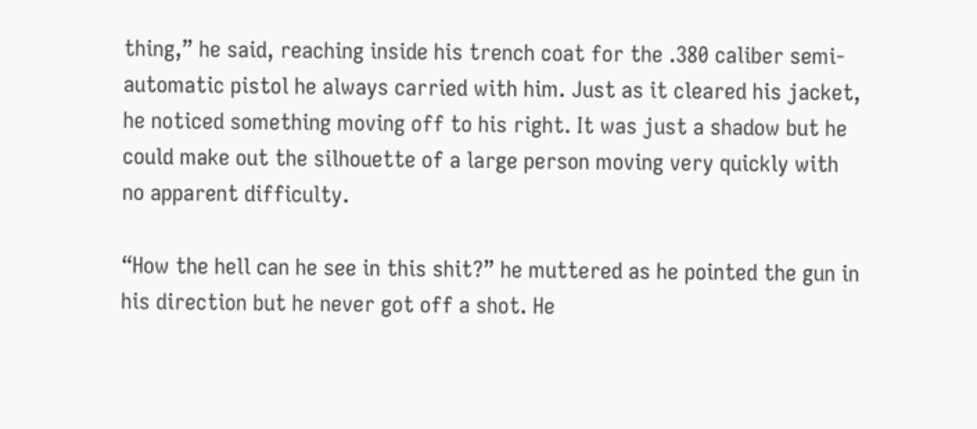thing,” he said, reaching inside his trench coat for the .380 caliber semi-automatic pistol he always carried with him. Just as it cleared his jacket, he noticed something moving off to his right. It was just a shadow but he could make out the silhouette of a large person moving very quickly with no apparent difficulty.

“How the hell can he see in this shit?” he muttered as he pointed the gun in his direction but he never got off a shot. He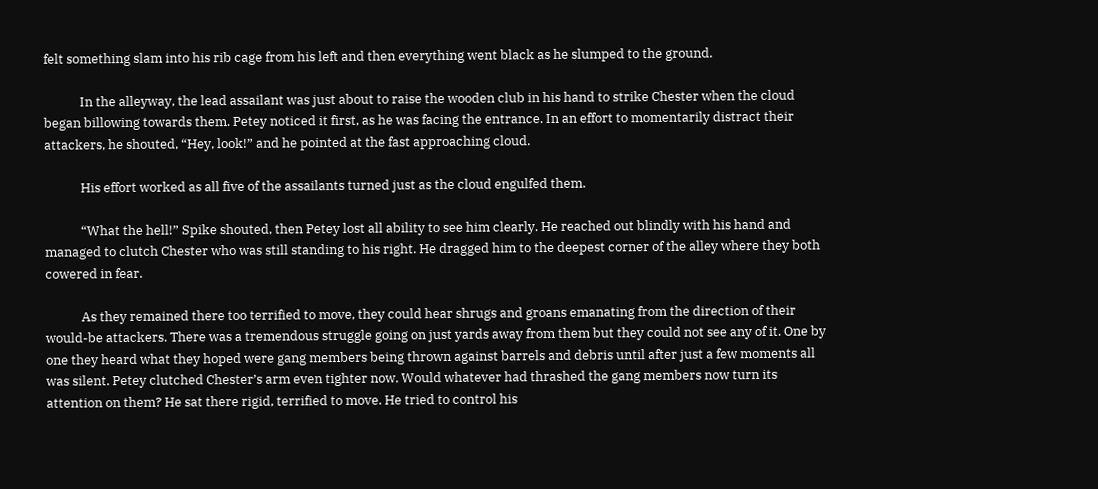felt something slam into his rib cage from his left and then everything went black as he slumped to the ground.

            In the alleyway, the lead assailant was just about to raise the wooden club in his hand to strike Chester when the cloud began billowing towards them. Petey noticed it first, as he was facing the entrance. In an effort to momentarily distract their attackers, he shouted, “Hey, look!” and he pointed at the fast approaching cloud.

            His effort worked as all five of the assailants turned just as the cloud engulfed them.

            “What the hell!” Spike shouted, then Petey lost all ability to see him clearly. He reached out blindly with his hand and managed to clutch Chester who was still standing to his right. He dragged him to the deepest corner of the alley where they both cowered in fear.

            As they remained there too terrified to move, they could hear shrugs and groans emanating from the direction of their would-be attackers. There was a tremendous struggle going on just yards away from them but they could not see any of it. One by one they heard what they hoped were gang members being thrown against barrels and debris until after just a few moments all was silent. Petey clutched Chester’s arm even tighter now. Would whatever had thrashed the gang members now turn its attention on them? He sat there rigid, terrified to move. He tried to control his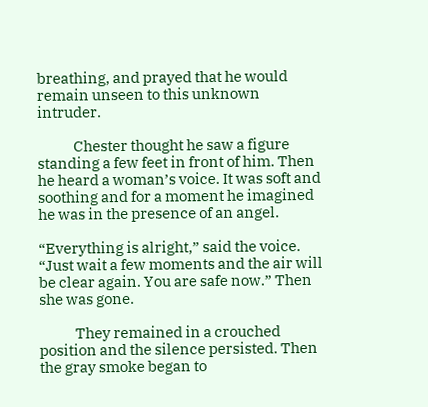breathing, and prayed that he would remain unseen to this unknown intruder.

            Chester thought he saw a figure standing a few feet in front of him. Then he heard a woman’s voice. It was soft and soothing and for a moment he imagined he was in the presence of an angel.

“Everything is alright,” said the voice. “Just wait a few moments and the air will be clear again. You are safe now.” Then she was gone.

            They remained in a crouched position and the silence persisted. Then the gray smoke began to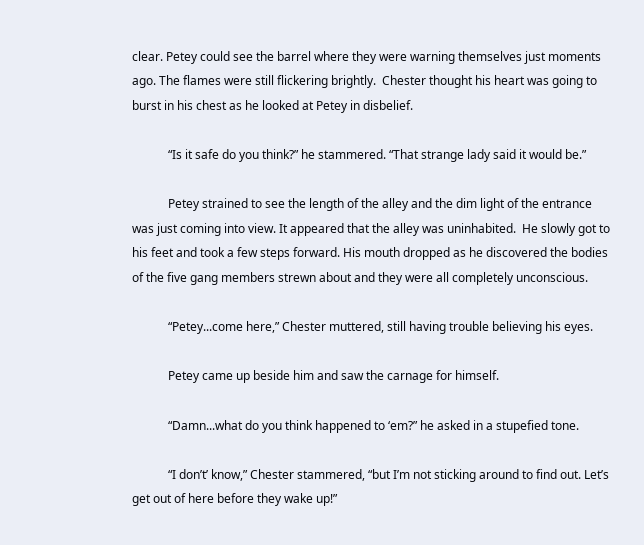clear. Petey could see the barrel where they were warning themselves just moments ago. The flames were still flickering brightly.  Chester thought his heart was going to burst in his chest as he looked at Petey in disbelief.

            “Is it safe do you think?” he stammered. “That strange lady said it would be.”

            Petey strained to see the length of the alley and the dim light of the entrance was just coming into view. It appeared that the alley was uninhabited.  He slowly got to his feet and took a few steps forward. His mouth dropped as he discovered the bodies of the five gang members strewn about and they were all completely unconscious.

            “Petey...come here,” Chester muttered, still having trouble believing his eyes.

            Petey came up beside him and saw the carnage for himself.

            “Damn...what do you think happened to ‘em?” he asked in a stupefied tone.

            “I don’t’ know,” Chester stammered, “but I’m not sticking around to find out. Let’s get out of here before they wake up!”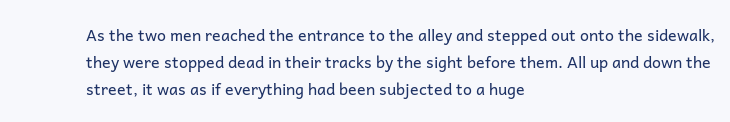As the two men reached the entrance to the alley and stepped out onto the sidewalk, they were stopped dead in their tracks by the sight before them. All up and down the street, it was as if everything had been subjected to a huge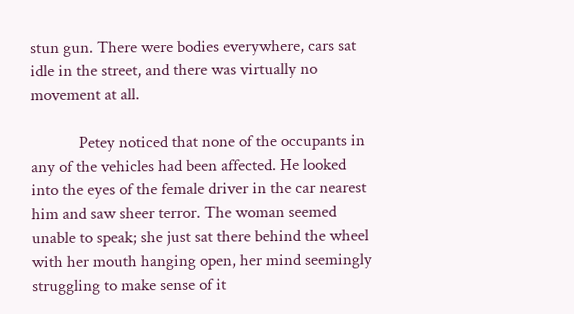stun gun. There were bodies everywhere, cars sat idle in the street, and there was virtually no movement at all.

            Petey noticed that none of the occupants in any of the vehicles had been affected. He looked into the eyes of the female driver in the car nearest him and saw sheer terror. The woman seemed unable to speak; she just sat there behind the wheel with her mouth hanging open, her mind seemingly struggling to make sense of it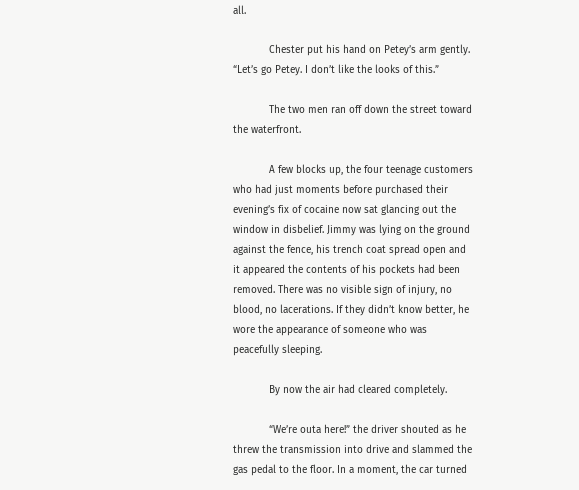all.

            Chester put his hand on Petey’s arm gently. “Let’s go Petey. I don’t like the looks of this.”

            The two men ran off down the street toward the waterfront.

            A few blocks up, the four teenage customers who had just moments before purchased their evening’s fix of cocaine now sat glancing out the window in disbelief. Jimmy was lying on the ground against the fence, his trench coat spread open and it appeared the contents of his pockets had been removed. There was no visible sign of injury, no blood, no lacerations. If they didn’t know better, he wore the appearance of someone who was peacefully sleeping.

            By now the air had cleared completely.

            “We’re outa here!” the driver shouted as he threw the transmission into drive and slammed the gas pedal to the floor. In a moment, the car turned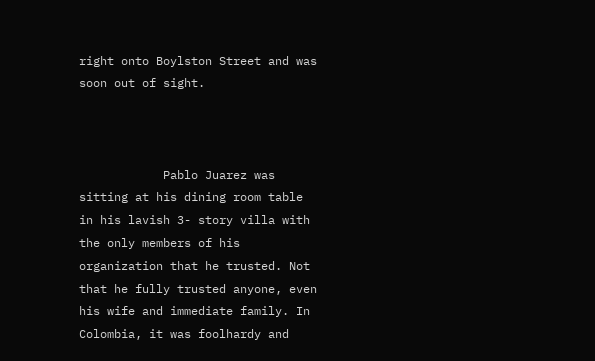right onto Boylston Street and was soon out of sight.



            Pablo Juarez was sitting at his dining room table in his lavish 3- story villa with the only members of his organization that he trusted. Not that he fully trusted anyone, even his wife and immediate family. In Colombia, it was foolhardy and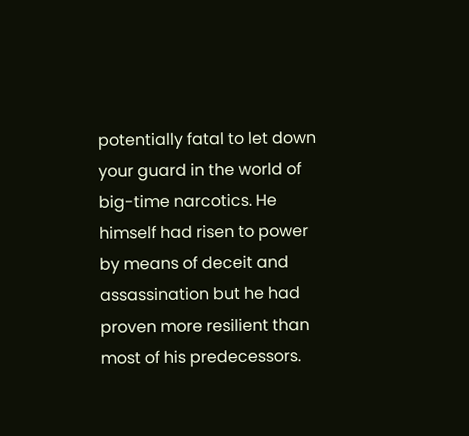potentially fatal to let down your guard in the world of big-time narcotics. He himself had risen to power by means of deceit and assassination but he had proven more resilient than most of his predecessors.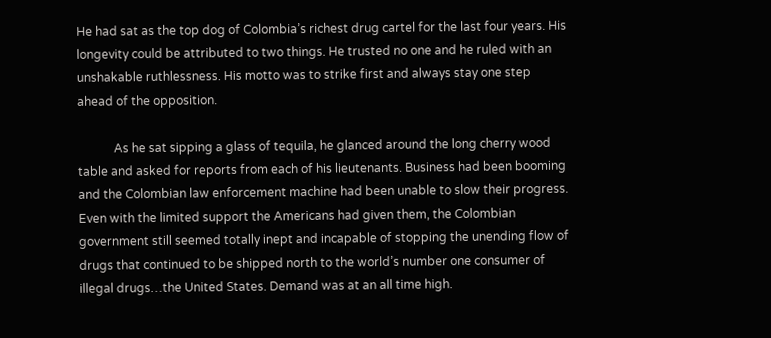He had sat as the top dog of Colombia’s richest drug cartel for the last four years. His longevity could be attributed to two things. He trusted no one and he ruled with an unshakable ruthlessness. His motto was to strike first and always stay one step ahead of the opposition.

            As he sat sipping a glass of tequila, he glanced around the long cherry wood table and asked for reports from each of his lieutenants. Business had been booming and the Colombian law enforcement machine had been unable to slow their progress. Even with the limited support the Americans had given them, the Colombian government still seemed totally inept and incapable of stopping the unending flow of drugs that continued to be shipped north to the world’s number one consumer of illegal drugs…the United States. Demand was at an all time high.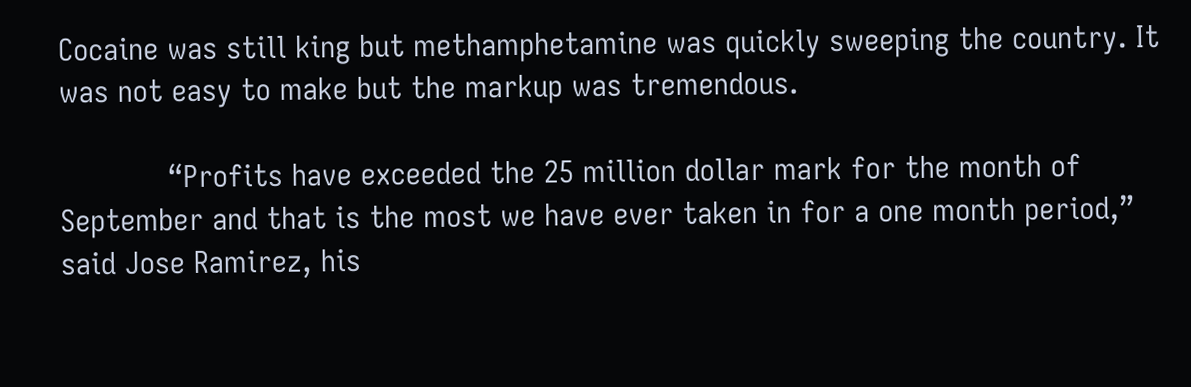Cocaine was still king but methamphetamine was quickly sweeping the country. It was not easy to make but the markup was tremendous.

            “Profits have exceeded the 25 million dollar mark for the month of September and that is the most we have ever taken in for a one month period,” said Jose Ramirez, his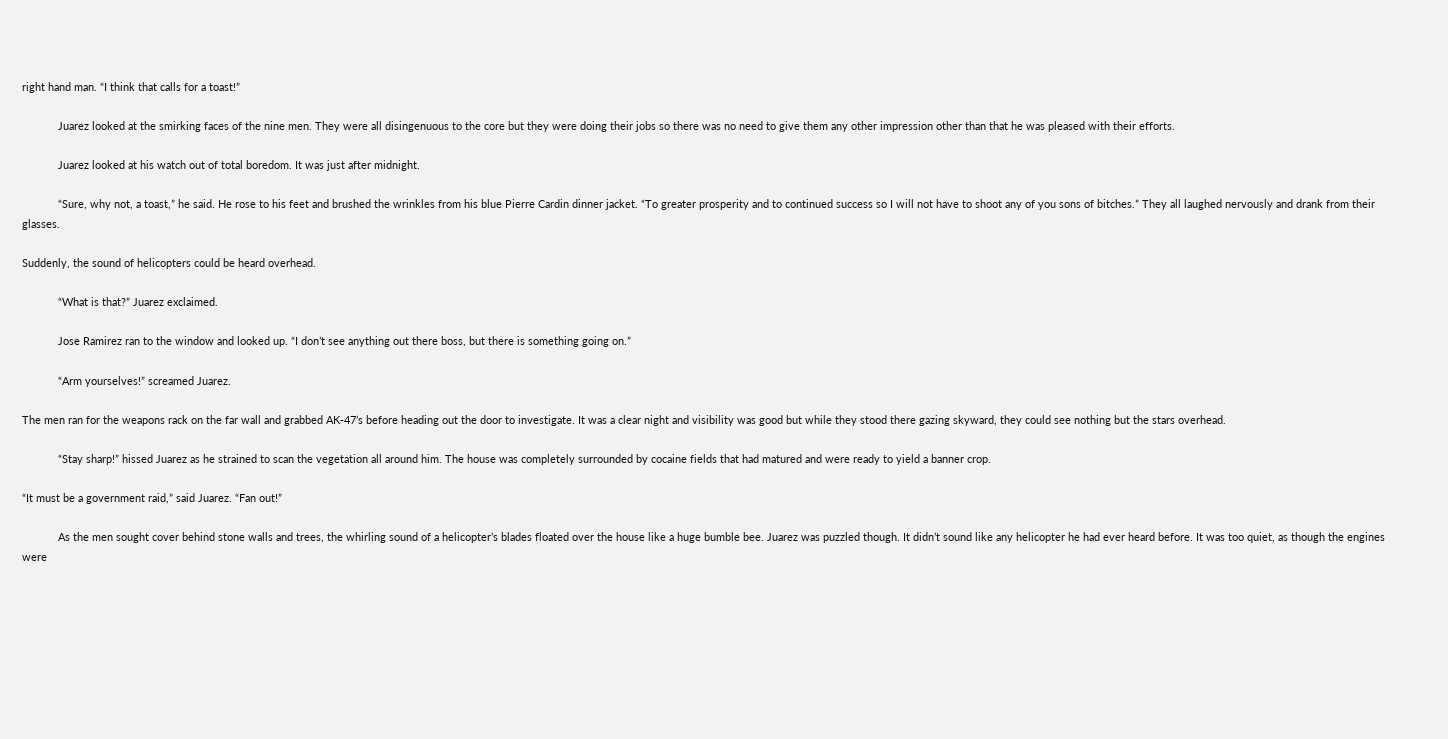right hand man. “I think that calls for a toast!”

            Juarez looked at the smirking faces of the nine men. They were all disingenuous to the core but they were doing their jobs so there was no need to give them any other impression other than that he was pleased with their efforts.

            Juarez looked at his watch out of total boredom. It was just after midnight.

            “Sure, why not, a toast,” he said. He rose to his feet and brushed the wrinkles from his blue Pierre Cardin dinner jacket. “To greater prosperity and to continued success so I will not have to shoot any of you sons of bitches.” They all laughed nervously and drank from their glasses.

Suddenly, the sound of helicopters could be heard overhead.

            “What is that?” Juarez exclaimed.

            Jose Ramirez ran to the window and looked up. “I don’t see anything out there boss, but there is something going on.”

            “Arm yourselves!” screamed Juarez.

The men ran for the weapons rack on the far wall and grabbed AK-47’s before heading out the door to investigate. It was a clear night and visibility was good but while they stood there gazing skyward, they could see nothing but the stars overhead.

            “Stay sharp!” hissed Juarez as he strained to scan the vegetation all around him. The house was completely surrounded by cocaine fields that had matured and were ready to yield a banner crop.

“It must be a government raid,” said Juarez. “Fan out!”

            As the men sought cover behind stone walls and trees, the whirling sound of a helicopter’s blades floated over the house like a huge bumble bee. Juarez was puzzled though. It didn’t sound like any helicopter he had ever heard before. It was too quiet, as though the engines were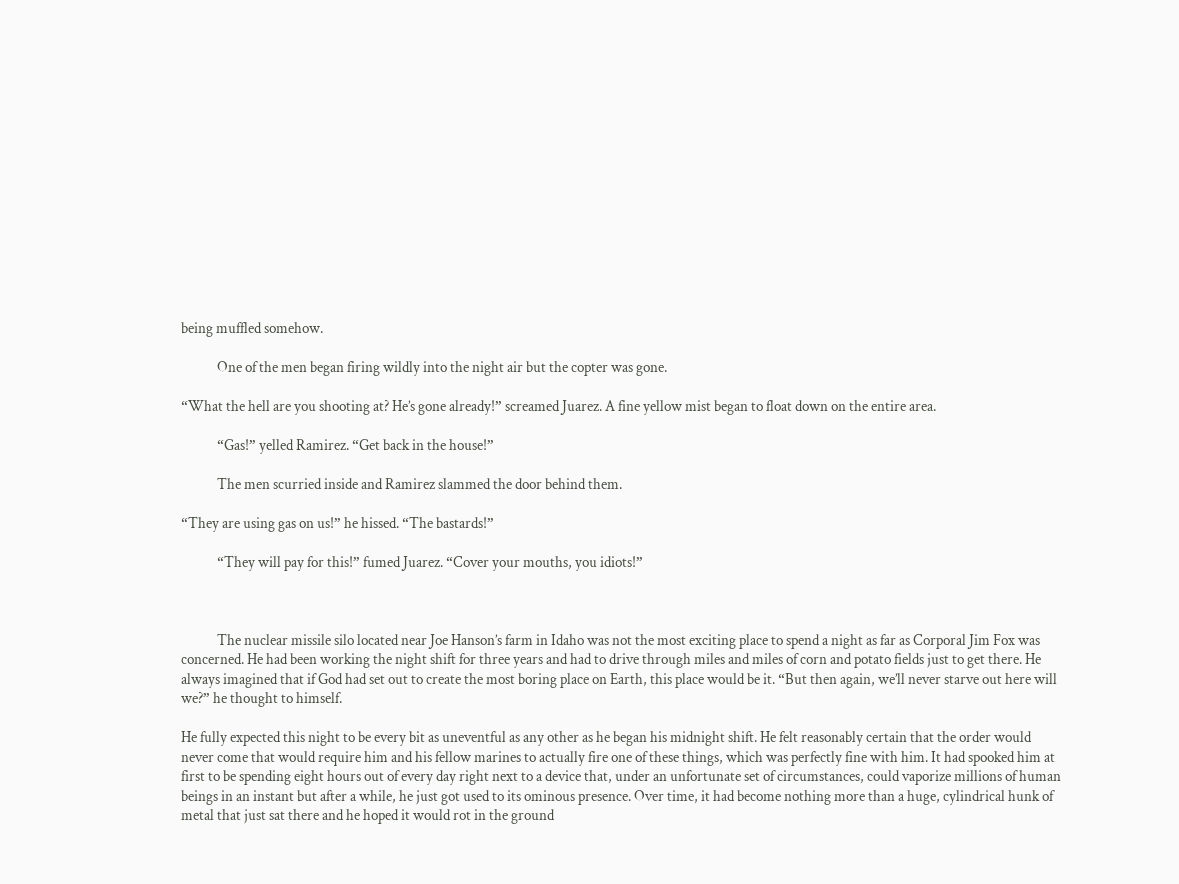being muffled somehow.

            One of the men began firing wildly into the night air but the copter was gone.

“What the hell are you shooting at? He’s gone already!” screamed Juarez. A fine yellow mist began to float down on the entire area.

            “Gas!” yelled Ramirez. “Get back in the house!”

            The men scurried inside and Ramirez slammed the door behind them.

“They are using gas on us!” he hissed. “The bastards!”

            “They will pay for this!” fumed Juarez. “Cover your mouths, you idiots!”



            The nuclear missile silo located near Joe Hanson’s farm in Idaho was not the most exciting place to spend a night as far as Corporal Jim Fox was concerned. He had been working the night shift for three years and had to drive through miles and miles of corn and potato fields just to get there. He always imagined that if God had set out to create the most boring place on Earth, this place would be it. “But then again, we’ll never starve out here will we?” he thought to himself.

He fully expected this night to be every bit as uneventful as any other as he began his midnight shift. He felt reasonably certain that the order would never come that would require him and his fellow marines to actually fire one of these things, which was perfectly fine with him. It had spooked him at first to be spending eight hours out of every day right next to a device that, under an unfortunate set of circumstances, could vaporize millions of human beings in an instant but after a while, he just got used to its ominous presence. Over time, it had become nothing more than a huge, cylindrical hunk of metal that just sat there and he hoped it would rot in the ground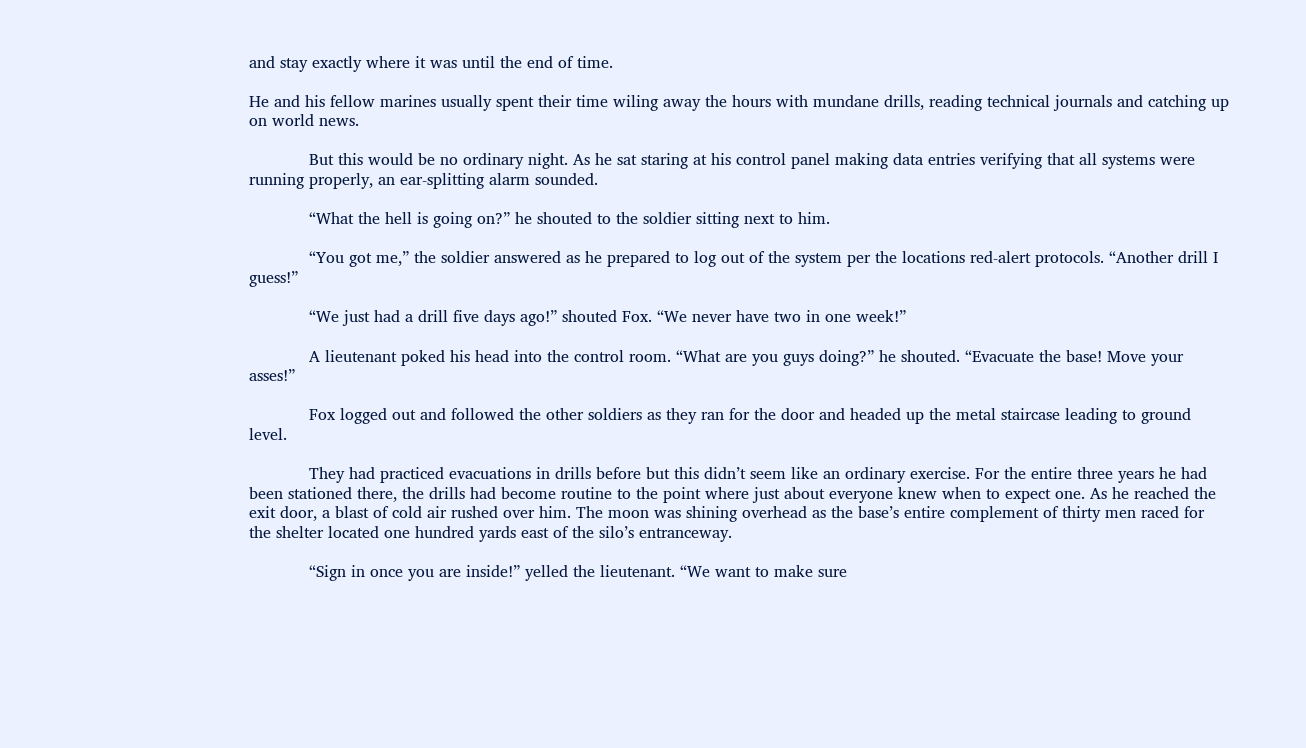and stay exactly where it was until the end of time.

He and his fellow marines usually spent their time wiling away the hours with mundane drills, reading technical journals and catching up on world news.

            But this would be no ordinary night. As he sat staring at his control panel making data entries verifying that all systems were running properly, an ear-splitting alarm sounded.

            “What the hell is going on?” he shouted to the soldier sitting next to him.

            “You got me,” the soldier answered as he prepared to log out of the system per the locations red-alert protocols. “Another drill I guess!”

            “We just had a drill five days ago!” shouted Fox. “We never have two in one week!”

            A lieutenant poked his head into the control room. “What are you guys doing?” he shouted. “Evacuate the base! Move your asses!”

            Fox logged out and followed the other soldiers as they ran for the door and headed up the metal staircase leading to ground level.

            They had practiced evacuations in drills before but this didn’t seem like an ordinary exercise. For the entire three years he had been stationed there, the drills had become routine to the point where just about everyone knew when to expect one. As he reached the exit door, a blast of cold air rushed over him. The moon was shining overhead as the base’s entire complement of thirty men raced for the shelter located one hundred yards east of the silo’s entranceway.

            “Sign in once you are inside!” yelled the lieutenant. “We want to make sure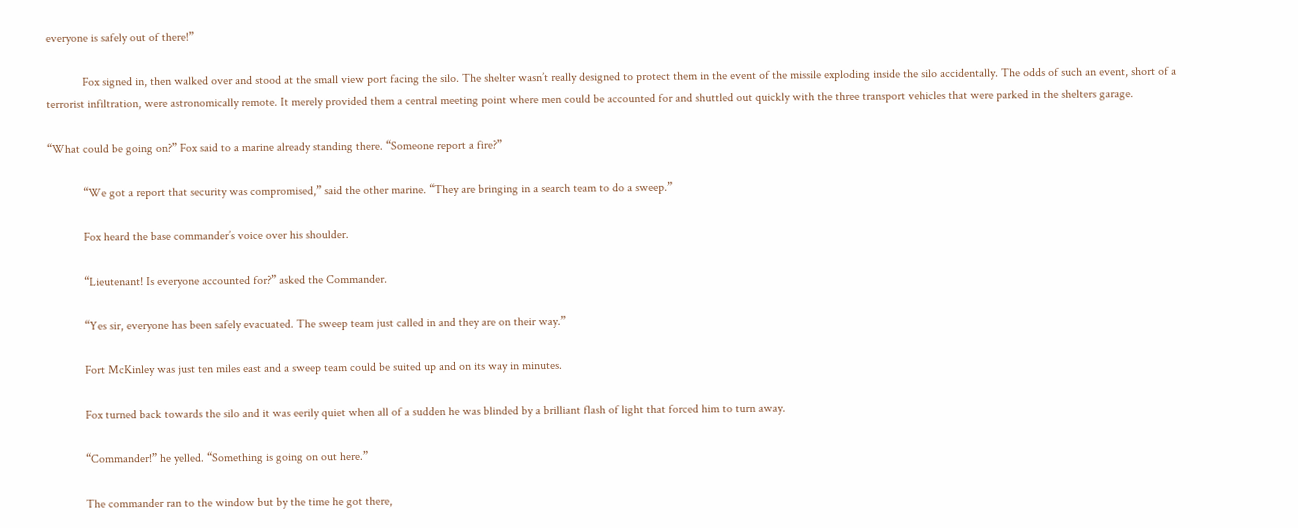everyone is safely out of there!”

            Fox signed in, then walked over and stood at the small view port facing the silo. The shelter wasn’t really designed to protect them in the event of the missile exploding inside the silo accidentally. The odds of such an event, short of a terrorist infiltration, were astronomically remote. It merely provided them a central meeting point where men could be accounted for and shuttled out quickly with the three transport vehicles that were parked in the shelters garage.

“What could be going on?” Fox said to a marine already standing there. “Someone report a fire?”

            “We got a report that security was compromised,” said the other marine. “They are bringing in a search team to do a sweep.”

            Fox heard the base commander’s voice over his shoulder.

            “Lieutenant! Is everyone accounted for?” asked the Commander.

            “Yes sir, everyone has been safely evacuated. The sweep team just called in and they are on their way.”

            Fort McKinley was just ten miles east and a sweep team could be suited up and on its way in minutes.

            Fox turned back towards the silo and it was eerily quiet when all of a sudden he was blinded by a brilliant flash of light that forced him to turn away.

            “Commander!” he yelled. “Something is going on out here.”

            The commander ran to the window but by the time he got there,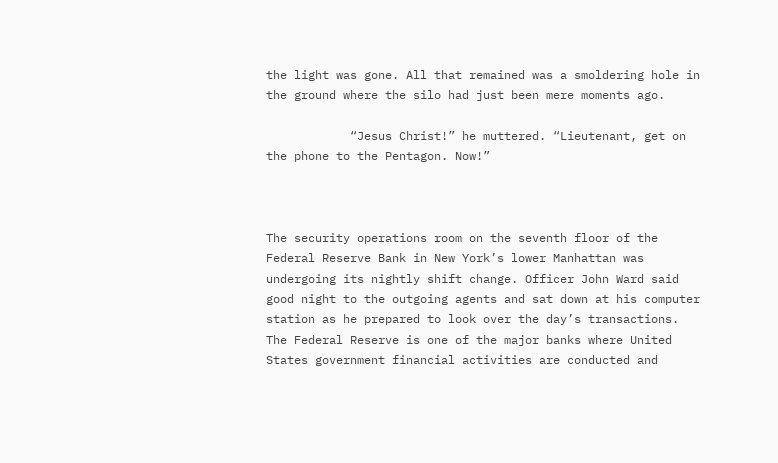the light was gone. All that remained was a smoldering hole in the ground where the silo had just been mere moments ago.

            “Jesus Christ!” he muttered. “Lieutenant, get on the phone to the Pentagon. Now!”



The security operations room on the seventh floor of the Federal Reserve Bank in New York’s lower Manhattan was undergoing its nightly shift change. Officer John Ward said good night to the outgoing agents and sat down at his computer station as he prepared to look over the day’s transactions. The Federal Reserve is one of the major banks where United States government financial activities are conducted and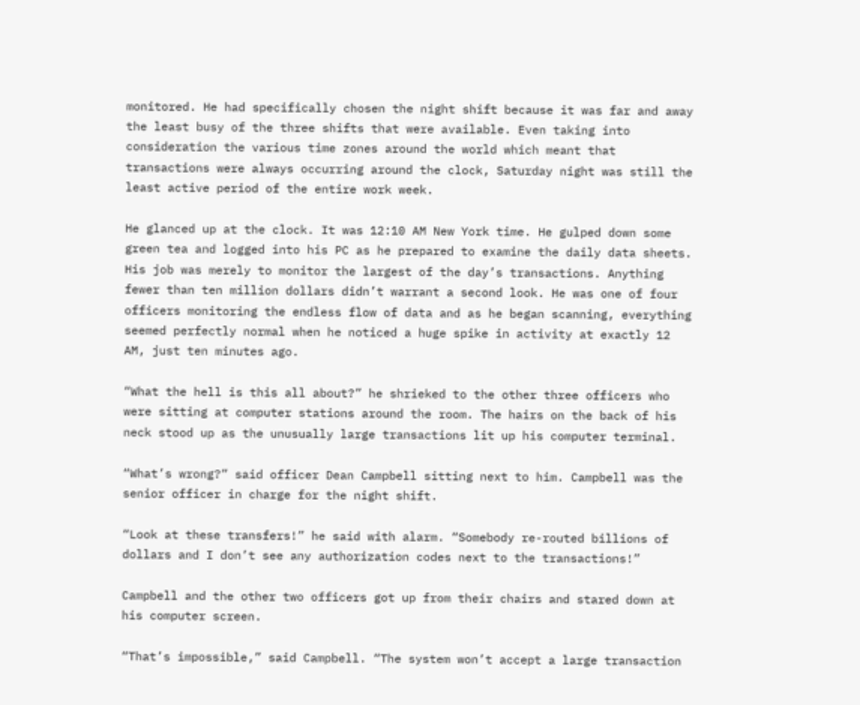monitored. He had specifically chosen the night shift because it was far and away the least busy of the three shifts that were available. Even taking into consideration the various time zones around the world which meant that transactions were always occurring around the clock, Saturday night was still the least active period of the entire work week.

He glanced up at the clock. It was 12:10 AM New York time. He gulped down some green tea and logged into his PC as he prepared to examine the daily data sheets. His job was merely to monitor the largest of the day’s transactions. Anything fewer than ten million dollars didn’t warrant a second look. He was one of four officers monitoring the endless flow of data and as he began scanning, everything seemed perfectly normal when he noticed a huge spike in activity at exactly 12 AM, just ten minutes ago.

“What the hell is this all about?” he shrieked to the other three officers who were sitting at computer stations around the room. The hairs on the back of his neck stood up as the unusually large transactions lit up his computer terminal.

“What’s wrong?” said officer Dean Campbell sitting next to him. Campbell was the senior officer in charge for the night shift.

“Look at these transfers!” he said with alarm. “Somebody re-routed billions of dollars and I don’t see any authorization codes next to the transactions!”

Campbell and the other two officers got up from their chairs and stared down at his computer screen.

“That’s impossible,” said Campbell. “The system won’t accept a large transaction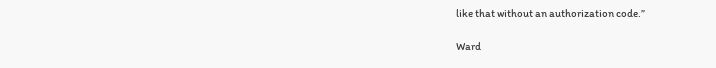like that without an authorization code.”

Ward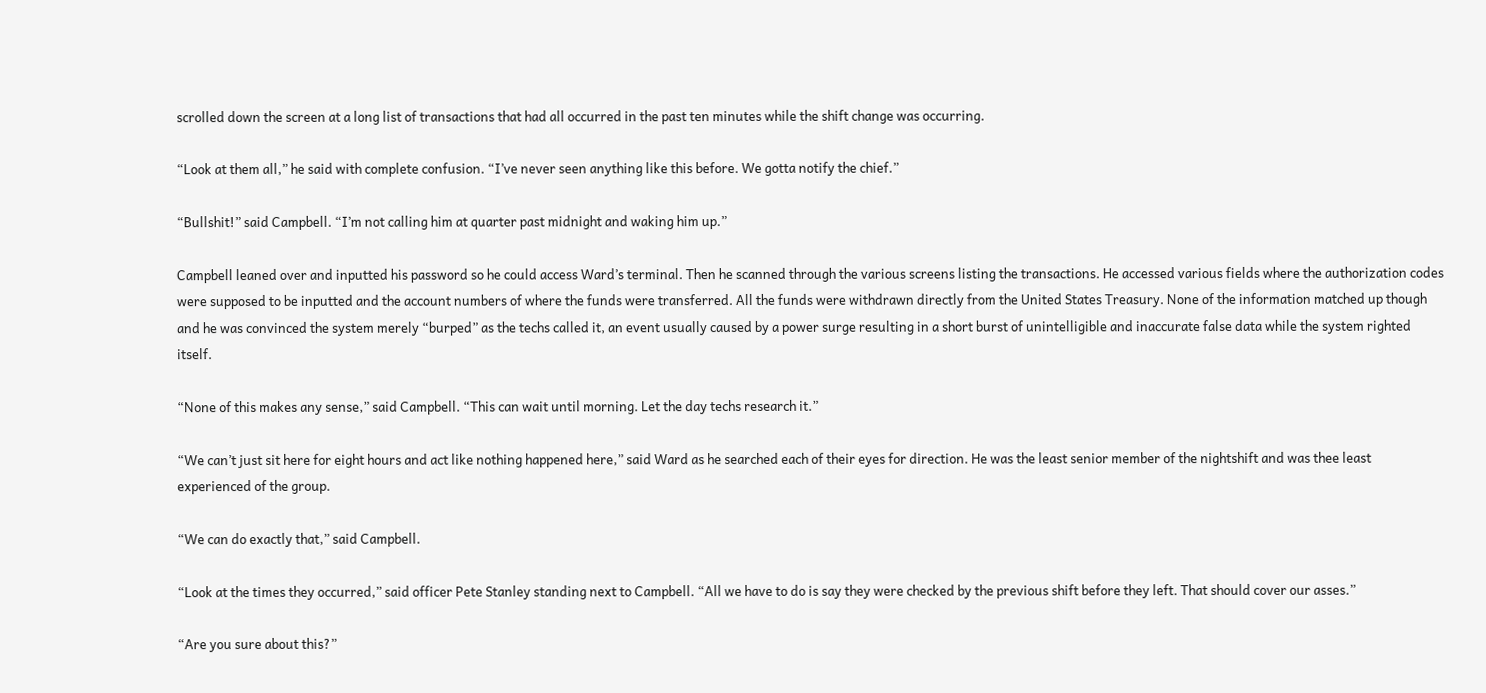scrolled down the screen at a long list of transactions that had all occurred in the past ten minutes while the shift change was occurring.

“Look at them all,” he said with complete confusion. “I’ve never seen anything like this before. We gotta notify the chief.”

“Bullshit!” said Campbell. “I’m not calling him at quarter past midnight and waking him up.”

Campbell leaned over and inputted his password so he could access Ward’s terminal. Then he scanned through the various screens listing the transactions. He accessed various fields where the authorization codes were supposed to be inputted and the account numbers of where the funds were transferred. All the funds were withdrawn directly from the United States Treasury. None of the information matched up though and he was convinced the system merely “burped” as the techs called it, an event usually caused by a power surge resulting in a short burst of unintelligible and inaccurate false data while the system righted itself.

“None of this makes any sense,” said Campbell. “This can wait until morning. Let the day techs research it.”

“We can’t just sit here for eight hours and act like nothing happened here,” said Ward as he searched each of their eyes for direction. He was the least senior member of the nightshift and was thee least experienced of the group.

“We can do exactly that,” said Campbell.

“Look at the times they occurred,” said officer Pete Stanley standing next to Campbell. “All we have to do is say they were checked by the previous shift before they left. That should cover our asses.”

“Are you sure about this?”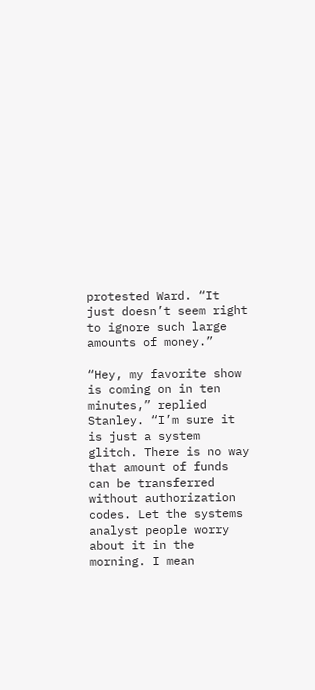protested Ward. “It just doesn’t seem right to ignore such large amounts of money.”

“Hey, my favorite show is coming on in ten minutes,” replied Stanley. “I’m sure it is just a system glitch. There is no way that amount of funds can be transferred without authorization codes. Let the systems analyst people worry about it in the morning. I mean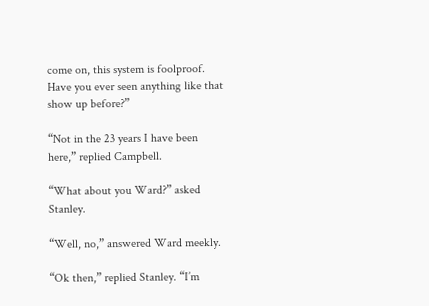come on, this system is foolproof. Have you ever seen anything like that show up before?”

“Not in the 23 years I have been here,” replied Campbell.

“What about you Ward?” asked Stanley.

“Well, no,” answered Ward meekly.

“Ok then,” replied Stanley. “I’m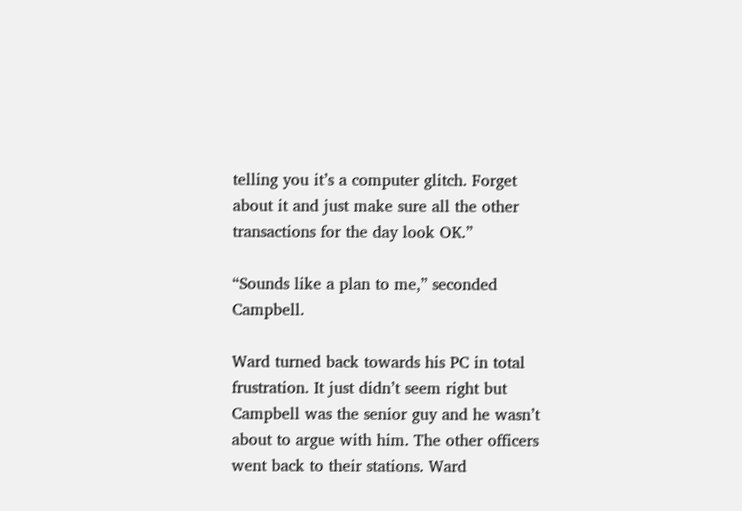telling you it’s a computer glitch. Forget about it and just make sure all the other transactions for the day look OK.”

“Sounds like a plan to me,” seconded Campbell.

Ward turned back towards his PC in total frustration. It just didn’t seem right but Campbell was the senior guy and he wasn’t about to argue with him. The other officers went back to their stations. Ward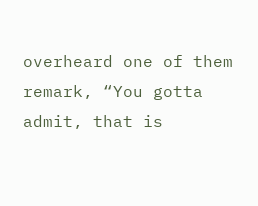overheard one of them remark, “You gotta admit, that is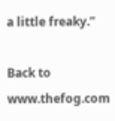a little freaky.”

Back to www.thefog.com